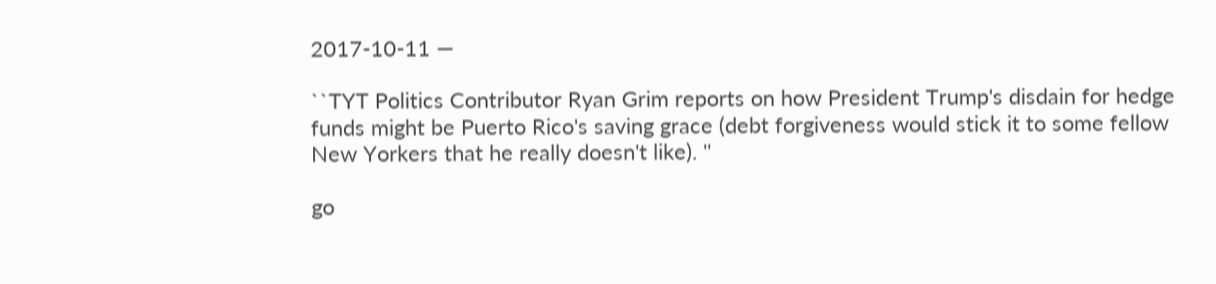2017-10-11 —

``TYT Politics Contributor Ryan Grim reports on how President Trump's disdain for hedge funds might be Puerto Rico's saving grace (debt forgiveness would stick it to some fellow New Yorkers that he really doesn't like). ''

go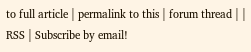to full article | permalink to this | forum thread | | RSS | Subscribe by email!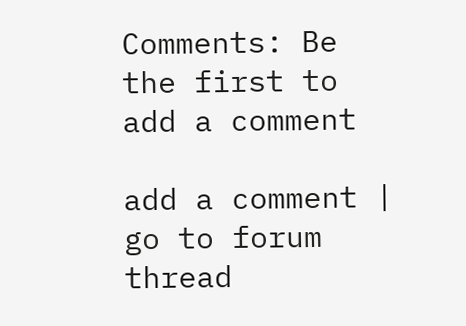Comments: Be the first to add a comment

add a comment | go to forum thread